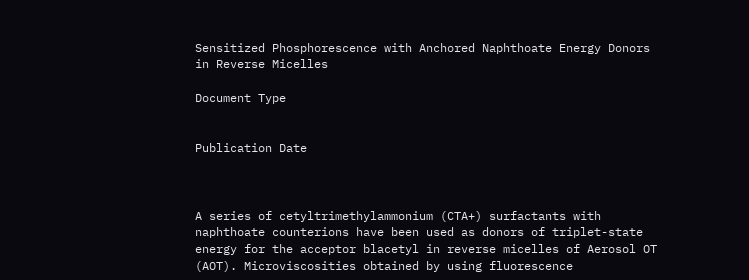Sensitized Phosphorescence with Anchored Naphthoate Energy Donors in Reverse Micelles

Document Type


Publication Date



A series of cetyltrimethylammonium (CTA+) surfactants with naphthoate counterions have been used as donors of triplet-state energy for the acceptor blacetyl in reverse micelles of Aerosol OT (AOT). Microviscosities obtained by using fluorescence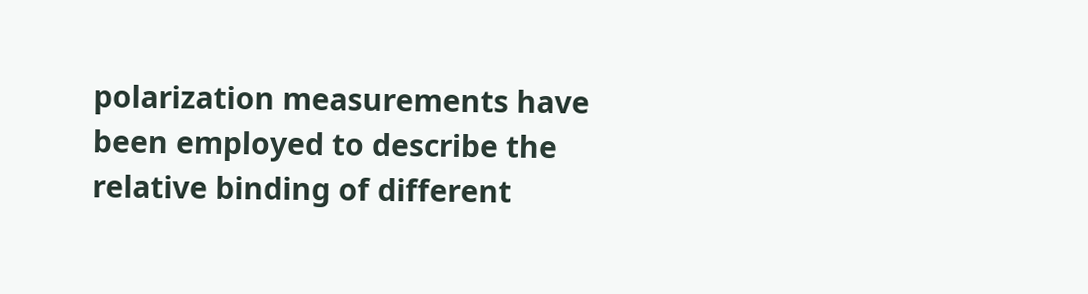polarization measurements have been employed to describe the relative binding of different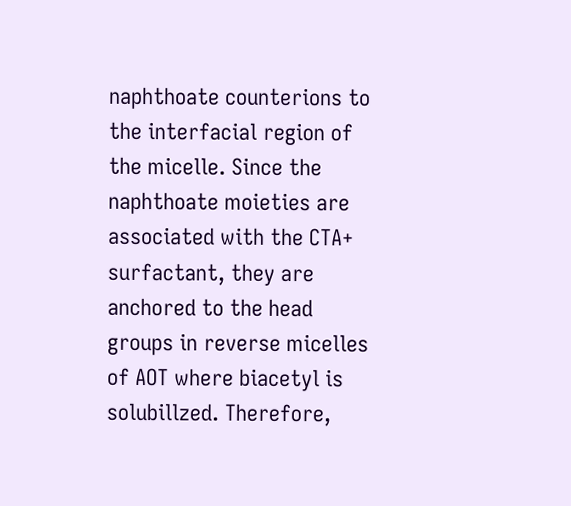naphthoate counterions to the interfacial region of the micelle. Since the naphthoate moieties are associated with the CTA+ surfactant, they are anchored to the head groups in reverse micelles of AOT where biacetyl is solubillzed. Therefore,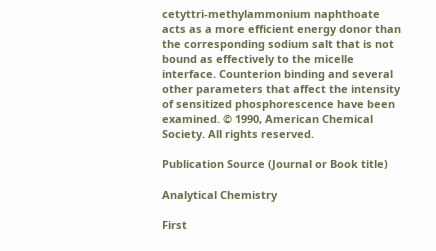cetyttri-methylammonium naphthoate acts as a more efficient energy donor than the corresponding sodium salt that is not bound as effectively to the micelle interface. Counterion binding and several other parameters that affect the intensity of sensitized phosphorescence have been examined. © 1990, American Chemical Society. All rights reserved.

Publication Source (Journal or Book title)

Analytical Chemistry

First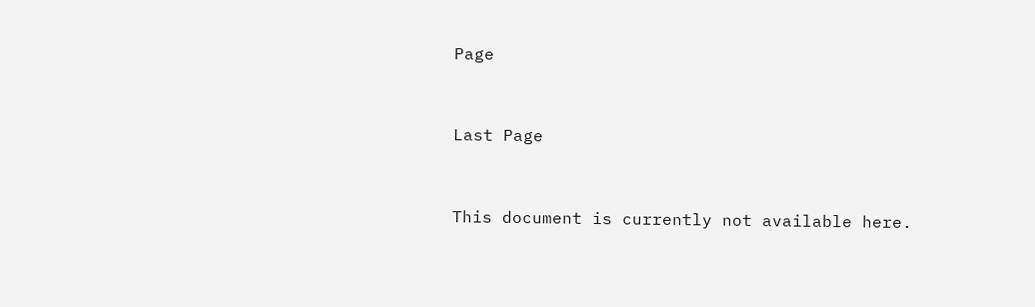Page


Last Page


This document is currently not available here.